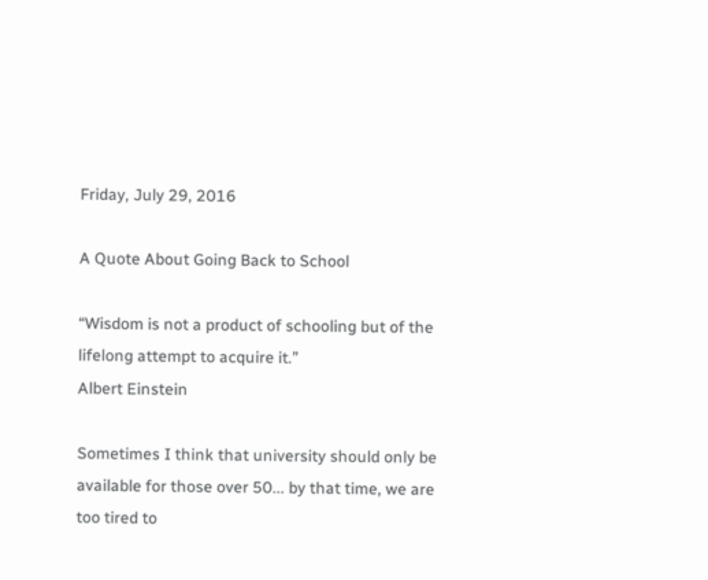Friday, July 29, 2016

A Quote About Going Back to School

“Wisdom is not a product of schooling but of the lifelong attempt to acquire it.”
Albert Einstein

Sometimes I think that university should only be available for those over 50... by that time, we are too tired to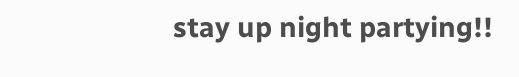stay up night partying!!